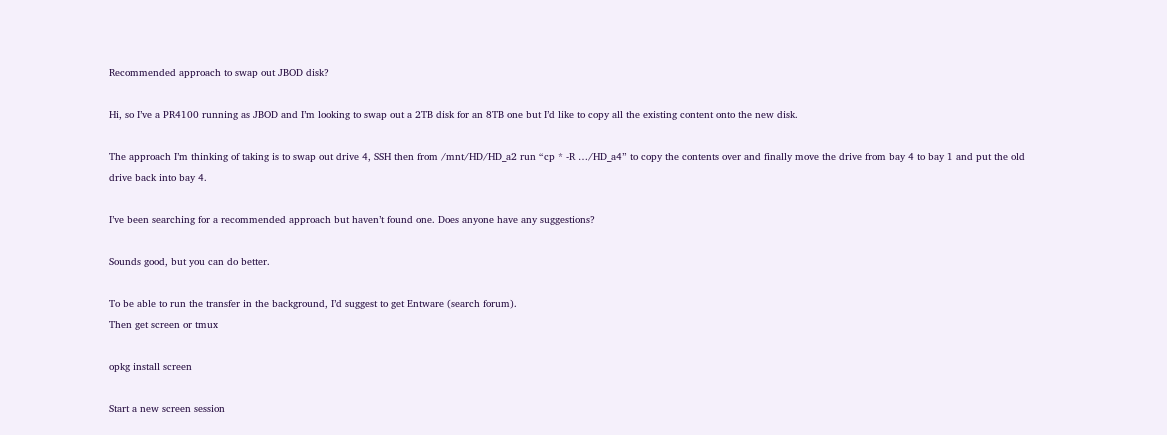Recommended approach to swap out JBOD disk?

Hi, so I’ve a PR4100 running as JBOD and I’m looking to swap out a 2TB disk for an 8TB one but I’d like to copy all the existing content onto the new disk.

The approach I’m thinking of taking is to swap out drive 4, SSH then from /mnt/HD/HD_a2 run “cp * -R …/HD_a4” to copy the contents over and finally move the drive from bay 4 to bay 1 and put the old drive back into bay 4.

I’ve been searching for a recommended approach but haven’t found one. Does anyone have any suggestions?

Sounds good, but you can do better.

To be able to run the transfer in the background, I’d suggest to get Entware (search forum).
Then get screen or tmux

opkg install screen

Start a new screen session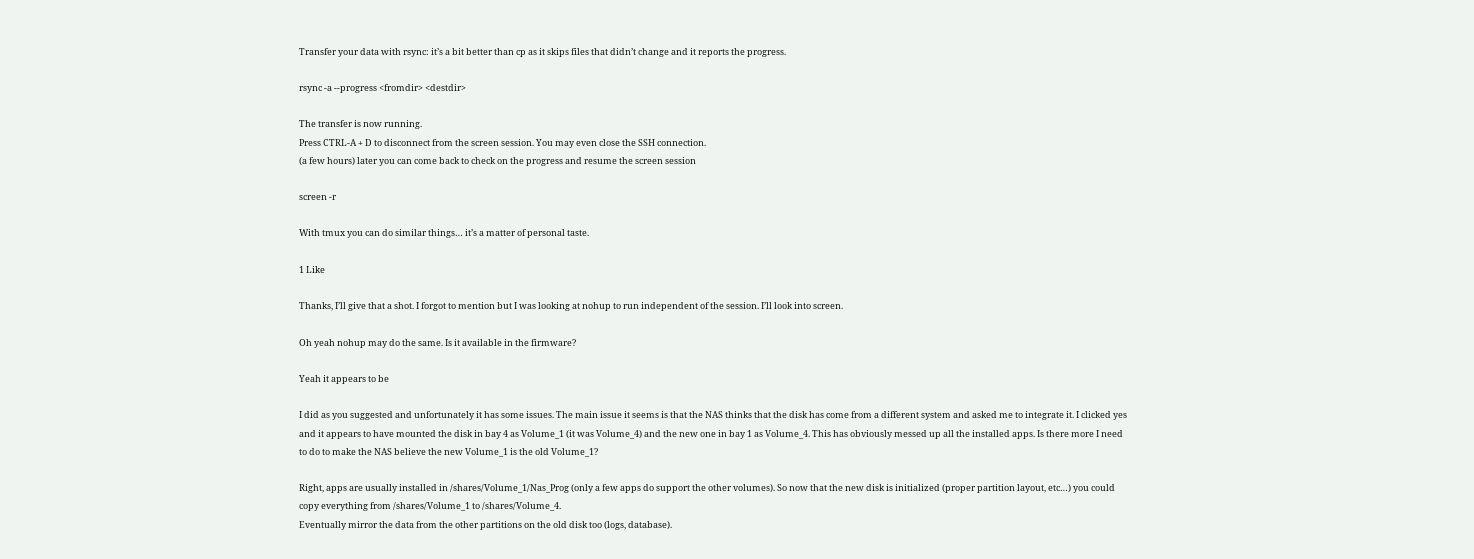Transfer your data with rsync: it’s a bit better than cp as it skips files that didn’t change and it reports the progress.

rsync -a --progress <fromdir> <destdir>

The transfer is now running.
Press CTRL-A + D to disconnect from the screen session. You may even close the SSH connection.
(a few hours) later you can come back to check on the progress and resume the screen session

screen -r

With tmux you can do similar things… it’s a matter of personal taste.

1 Like

Thanks, I’ll give that a shot. I forgot to mention but I was looking at nohup to run independent of the session. I’ll look into screen.

Oh yeah nohup may do the same. Is it available in the firmware?

Yeah it appears to be

I did as you suggested and unfortunately it has some issues. The main issue it seems is that the NAS thinks that the disk has come from a different system and asked me to integrate it. I clicked yes and it appears to have mounted the disk in bay 4 as Volume_1 (it was Volume_4) and the new one in bay 1 as Volume_4. This has obviously messed up all the installed apps. Is there more I need to do to make the NAS believe the new Volume_1 is the old Volume_1?

Right, apps are usually installed in /shares/Volume_1/Nas_Prog (only a few apps do support the other volumes). So now that the new disk is initialized (proper partition layout, etc…) you could copy everything from /shares/Volume_1 to /shares/Volume_4.
Eventually mirror the data from the other partitions on the old disk too (logs, database).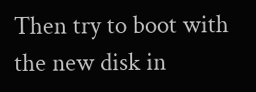Then try to boot with the new disk in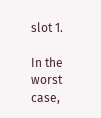slot 1.

In the worst case,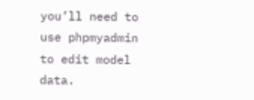you’ll need to use phpmyadmin to edit model data.